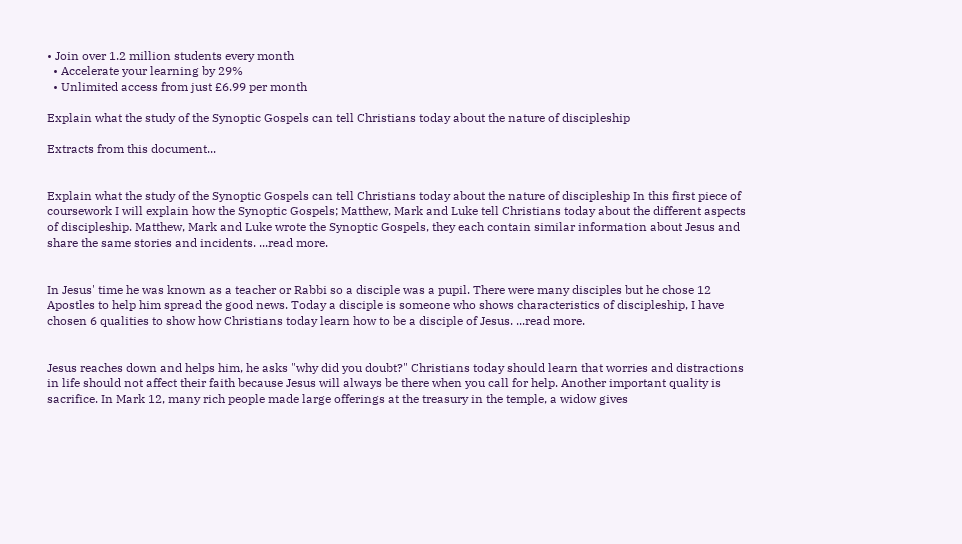• Join over 1.2 million students every month
  • Accelerate your learning by 29%
  • Unlimited access from just £6.99 per month

Explain what the study of the Synoptic Gospels can tell Christians today about the nature of discipleship

Extracts from this document...


Explain what the study of the Synoptic Gospels can tell Christians today about the nature of discipleship In this first piece of coursework I will explain how the Synoptic Gospels; Matthew, Mark and Luke tell Christians today about the different aspects of discipleship. Matthew, Mark and Luke wrote the Synoptic Gospels, they each contain similar information about Jesus and share the same stories and incidents. ...read more.


In Jesus' time he was known as a teacher or Rabbi so a disciple was a pupil. There were many disciples but he chose 12 Apostles to help him spread the good news. Today a disciple is someone who shows characteristics of discipleship, I have chosen 6 qualities to show how Christians today learn how to be a disciple of Jesus. ...read more.


Jesus reaches down and helps him, he asks "why did you doubt?" Christians today should learn that worries and distractions in life should not affect their faith because Jesus will always be there when you call for help. Another important quality is sacrifice. In Mark 12, many rich people made large offerings at the treasury in the temple, a widow gives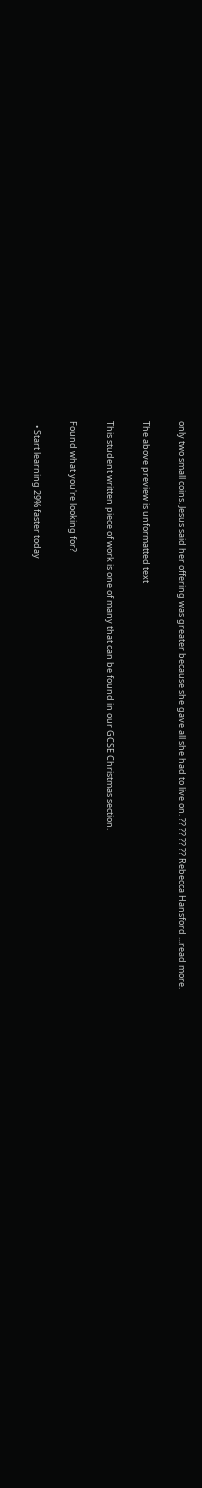only two small coins. Jesus said her offering was greater because she gave all she had to live on. ?? ?? ?? ?? Rebecca Hansford ...read more.

The above preview is unformatted text

This student written piece of work is one of many that can be found in our GCSE Christmas section.

Found what you're looking for?

  • Start learning 29% faster today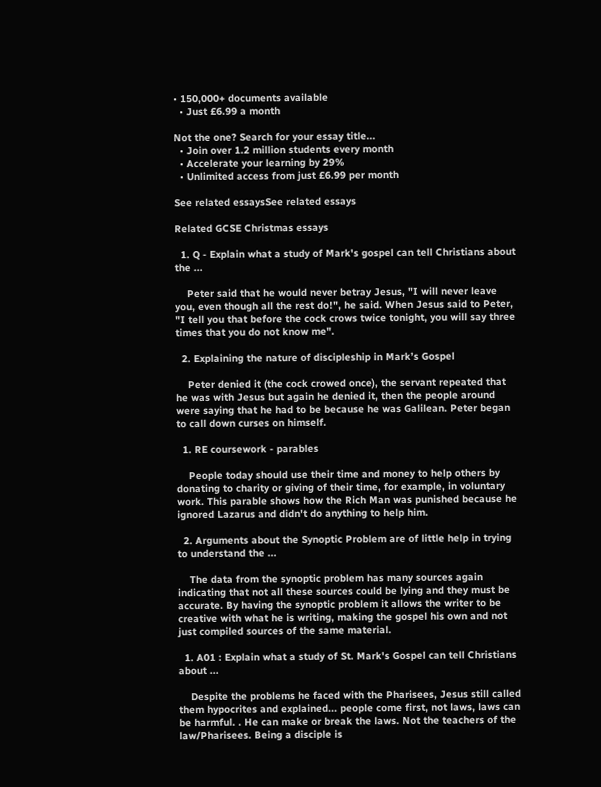• 150,000+ documents available
  • Just £6.99 a month

Not the one? Search for your essay title...
  • Join over 1.2 million students every month
  • Accelerate your learning by 29%
  • Unlimited access from just £6.99 per month

See related essaysSee related essays

Related GCSE Christmas essays

  1. Q - Explain what a study of Mark's gospel can tell Christians about the ...

    Peter said that he would never betray Jesus, "I will never leave you, even though all the rest do!", he said. When Jesus said to Peter, "I tell you that before the cock crows twice tonight, you will say three times that you do not know me".

  2. Explaining the nature of discipleship in Mark’s Gospel

    Peter denied it (the cock crowed once), the servant repeated that he was with Jesus but again he denied it, then the people around were saying that he had to be because he was Galilean. Peter began to call down curses on himself.

  1. RE coursework - parables

    People today should use their time and money to help others by donating to charity or giving of their time, for example, in voluntary work. This parable shows how the Rich Man was punished because he ignored Lazarus and didn't do anything to help him.

  2. Arguments about the Synoptic Problem are of little help in trying to understand the ...

    The data from the synoptic problem has many sources again indicating that not all these sources could be lying and they must be accurate. By having the synoptic problem it allows the writer to be creative with what he is writing, making the gospel his own and not just compiled sources of the same material.

  1. A01 : Explain what a study of St. Mark's Gospel can tell Christians about ...

    Despite the problems he faced with the Pharisees, Jesus still called them hypocrites and explained... people come first, not laws, laws can be harmful. . He can make or break the laws. Not the teachers of the law/Pharisees. Being a disciple is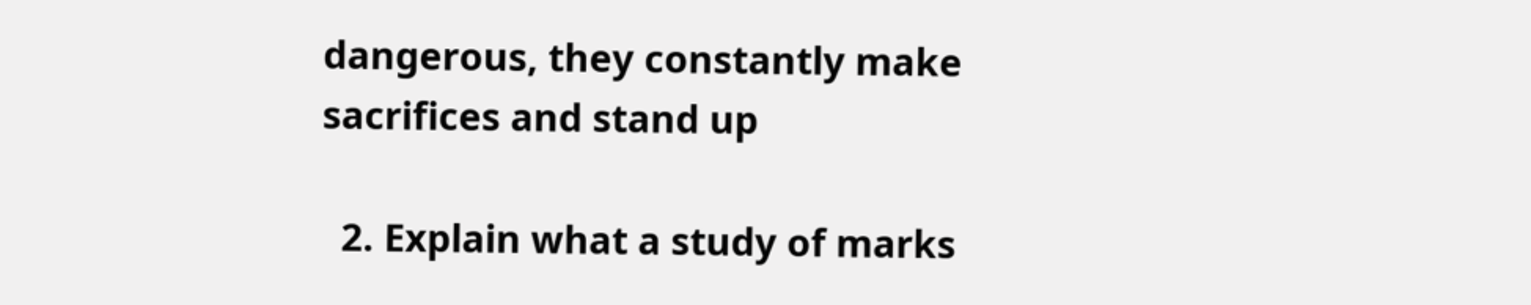dangerous, they constantly make sacrifices and stand up

  2. Explain what a study of marks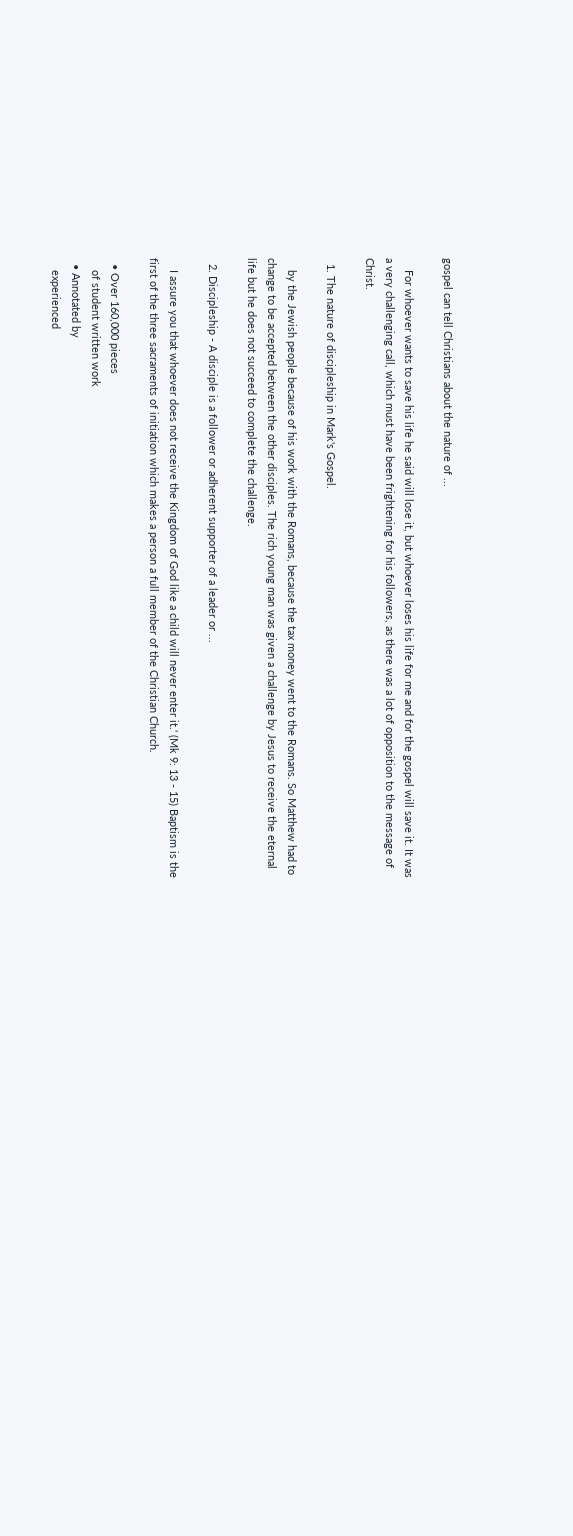gospel can tell Christians about the nature of ...

    For whoever wants to save his life he said will lose it, but whoever loses his life for me and for the gospel will save it. It was a very challenging call, which must have been frightening for his followers, as there was a lot of opposition to the message of Christ.

  1. The nature of discipleship in Mark's Gospel.

    by the Jewish people because of his work with the Romans, because the tax money went to the Romans. So Matthew had to change to be accepted between the other disciples. The rich young man was given a challenge by Jesus to receive the eternal life but he does not succeed to complete the challenge.

  2. Discipleship - A disciple is a follower or adherent supporter of a leader or ...

    I assure you that whoever does not receive the Kingdom of God like a child will never enter it.' (Mk 9: 13 - 15) Baptism is the first of the three sacraments of initiation which makes a person a full member of the Christian Church.

  • Over 160,000 pieces
    of student written work
  • Annotated by
    experienced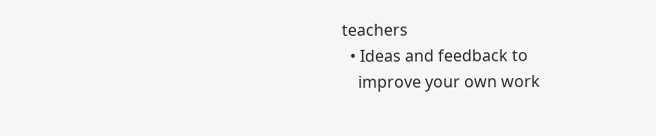teachers
  • Ideas and feedback to
    improve your own work